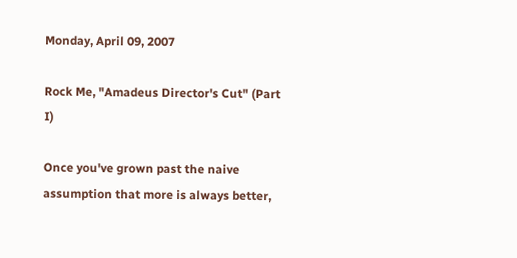Monday, April 09, 2007

Rock Me, "Amadeus Director's Cut" (Part I)

Once you've grown past the naive assumption that more is always better,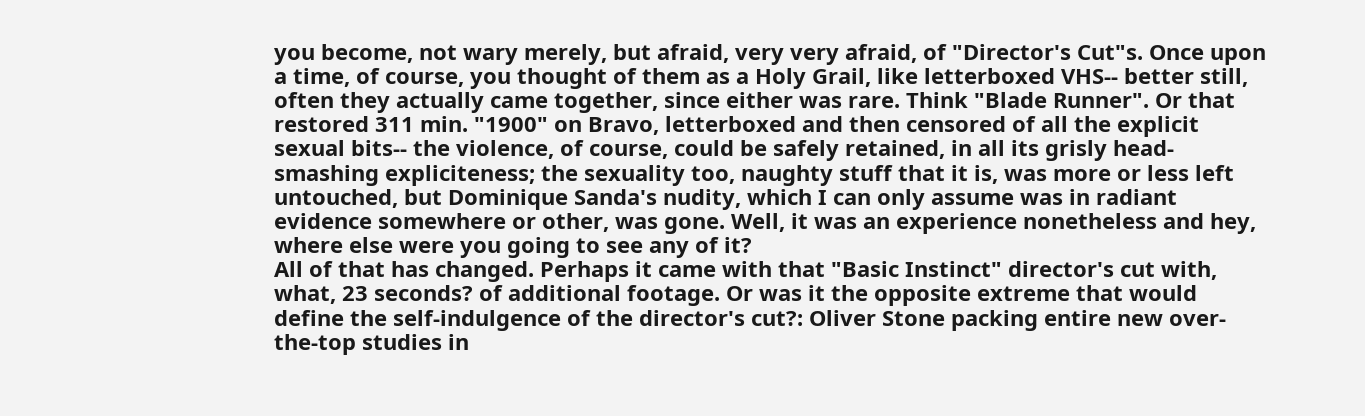you become, not wary merely, but afraid, very very afraid, of "Director's Cut"s. Once upon a time, of course, you thought of them as a Holy Grail, like letterboxed VHS-- better still, often they actually came together, since either was rare. Think "Blade Runner". Or that restored 311 min. "1900" on Bravo, letterboxed and then censored of all the explicit sexual bits-- the violence, of course, could be safely retained, in all its grisly head-smashing expliciteness; the sexuality too, naughty stuff that it is, was more or less left untouched, but Dominique Sanda's nudity, which I can only assume was in radiant evidence somewhere or other, was gone. Well, it was an experience nonetheless and hey, where else were you going to see any of it?
All of that has changed. Perhaps it came with that "Basic Instinct" director's cut with, what, 23 seconds? of additional footage. Or was it the opposite extreme that would define the self-indulgence of the director's cut?: Oliver Stone packing entire new over-the-top studies in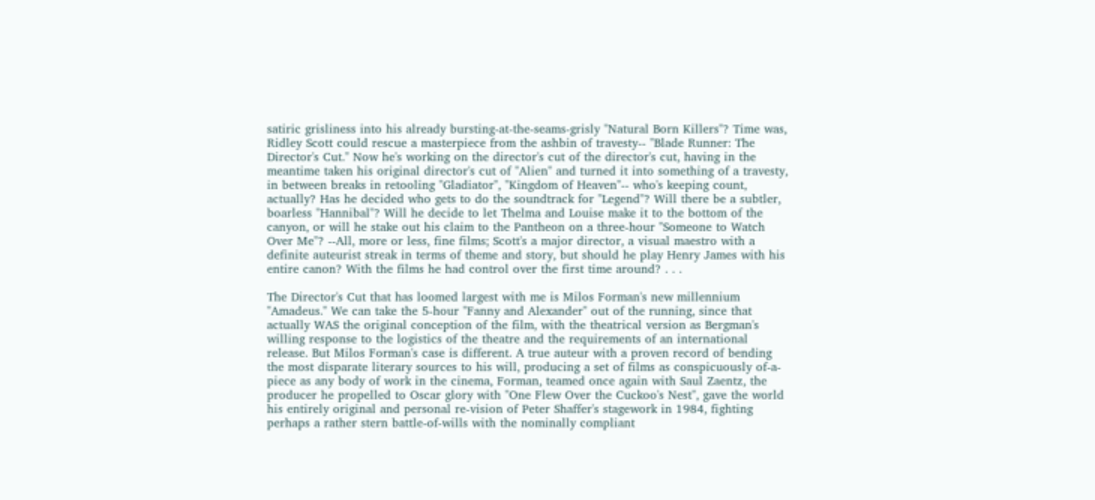satiric grisliness into his already bursting-at-the-seams-grisly "Natural Born Killers"? Time was, Ridley Scott could rescue a masterpiece from the ashbin of travesty-- "Blade Runner: The Director's Cut." Now he's working on the director's cut of the director's cut, having in the meantime taken his original director's cut of "Alien" and turned it into something of a travesty, in between breaks in retooling "Gladiator", "Kingdom of Heaven"-- who's keeping count, actually? Has he decided who gets to do the soundtrack for "Legend"? Will there be a subtler, boarless "Hannibal"? Will he decide to let Thelma and Louise make it to the bottom of the canyon, or will he stake out his claim to the Pantheon on a three-hour "Someone to Watch Over Me"? --All, more or less, fine films; Scott's a major director, a visual maestro with a definite auteurist streak in terms of theme and story, but should he play Henry James with his entire canon? With the films he had control over the first time around? . . .

The Director's Cut that has loomed largest with me is Milos Forman's new millennium "Amadeus." We can take the 5-hour "Fanny and Alexander" out of the running, since that actually WAS the original conception of the film, with the theatrical version as Bergman's willing response to the logistics of the theatre and the requirements of an international release. But Milos Forman's case is different. A true auteur with a proven record of bending the most disparate literary sources to his will, producing a set of films as conspicuously of-a-piece as any body of work in the cinema, Forman, teamed once again with Saul Zaentz, the producer he propelled to Oscar glory with "One Flew Over the Cuckoo's Nest", gave the world his entirely original and personal re-vision of Peter Shaffer's stagework in 1984, fighting perhaps a rather stern battle-of-wills with the nominally compliant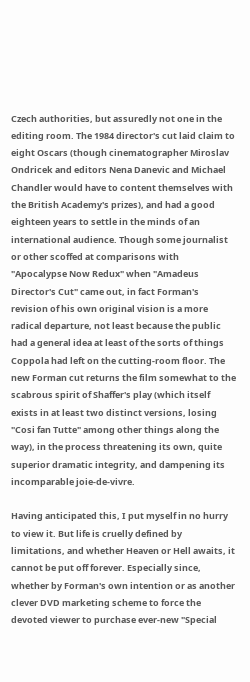Czech authorities, but assuredly not one in the editing room. The 1984 director's cut laid claim to eight Oscars (though cinematographer Miroslav Ondricek and editors Nena Danevic and Michael Chandler would have to content themselves with the British Academy's prizes), and had a good eighteen years to settle in the minds of an international audience. Though some journalist or other scoffed at comparisons with "Apocalypse Now Redux" when "Amadeus Director's Cut" came out, in fact Forman's revision of his own original vision is a more radical departure, not least because the public had a general idea at least of the sorts of things Coppola had left on the cutting-room floor. The new Forman cut returns the film somewhat to the scabrous spirit of Shaffer's play (which itself exists in at least two distinct versions, losing "Cosi fan Tutte" among other things along the way), in the process threatening its own, quite superior dramatic integrity, and dampening its incomparable joie-de-vivre.

Having anticipated this, I put myself in no hurry to view it. But life is cruelly defined by limitations, and whether Heaven or Hell awaits, it cannot be put off forever. Especially since, whether by Forman's own intention or as another clever DVD marketing scheme to force the devoted viewer to purchase ever-new "Special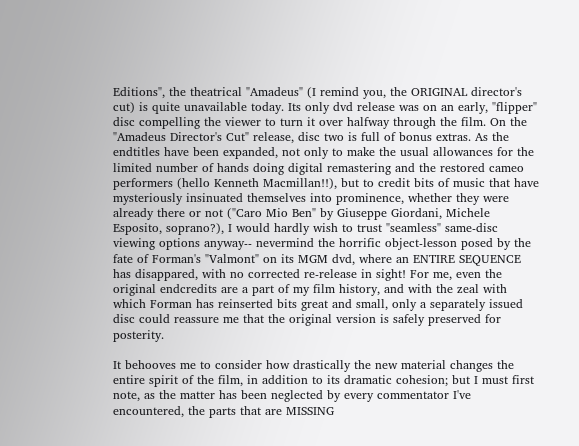Editions", the theatrical "Amadeus" (I remind you, the ORIGINAL director's cut) is quite unavailable today. Its only dvd release was on an early, "flipper" disc compelling the viewer to turn it over halfway through the film. On the "Amadeus Director's Cut" release, disc two is full of bonus extras. As the endtitles have been expanded, not only to make the usual allowances for the limited number of hands doing digital remastering and the restored cameo performers (hello Kenneth Macmillan!!), but to credit bits of music that have mysteriously insinuated themselves into prominence, whether they were already there or not ("Caro Mio Ben" by Giuseppe Giordani, Michele Esposito, soprano?), I would hardly wish to trust "seamless" same-disc viewing options anyway-- nevermind the horrific object-lesson posed by the fate of Forman's "Valmont" on its MGM dvd, where an ENTIRE SEQUENCE has disappared, with no corrected re-release in sight! For me, even the original endcredits are a part of my film history, and with the zeal with which Forman has reinserted bits great and small, only a separately issued disc could reassure me that the original version is safely preserved for posterity.

It behooves me to consider how drastically the new material changes the entire spirit of the film, in addition to its dramatic cohesion; but I must first note, as the matter has been neglected by every commentator I've encountered, the parts that are MISSING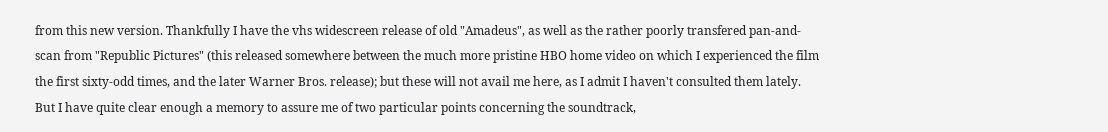from this new version. Thankfully I have the vhs widescreen release of old "Amadeus", as well as the rather poorly transfered pan-and-scan from "Republic Pictures" (this released somewhere between the much more pristine HBO home video on which I experienced the film the first sixty-odd times, and the later Warner Bros. release); but these will not avail me here, as I admit I haven't consulted them lately. But I have quite clear enough a memory to assure me of two particular points concerning the soundtrack,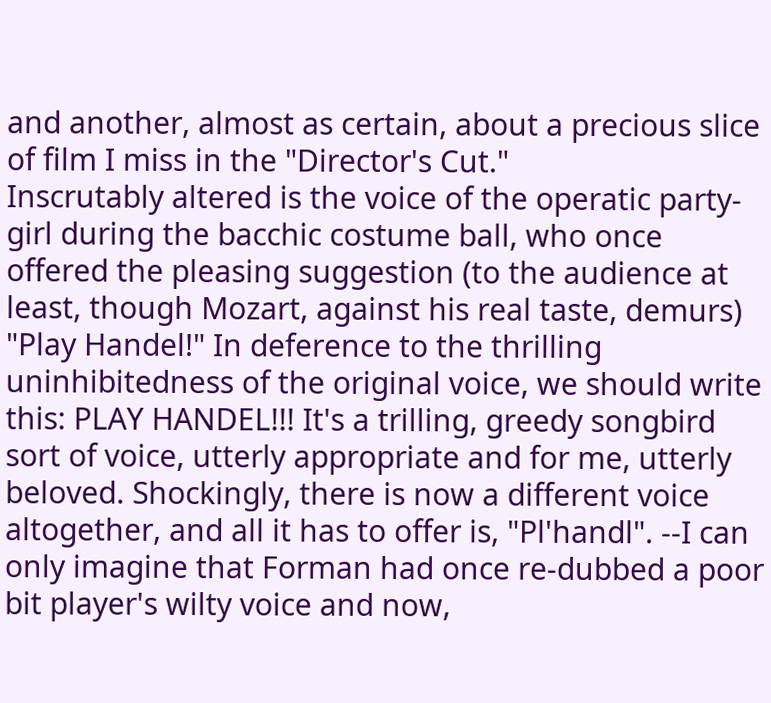and another, almost as certain, about a precious slice of film I miss in the "Director's Cut."
Inscrutably altered is the voice of the operatic party-girl during the bacchic costume ball, who once offered the pleasing suggestion (to the audience at least, though Mozart, against his real taste, demurs) "Play Handel!" In deference to the thrilling uninhibitedness of the original voice, we should write this: PLAY HANDEL!!! It's a trilling, greedy songbird sort of voice, utterly appropriate and for me, utterly beloved. Shockingly, there is now a different voice altogether, and all it has to offer is, "Pl'handl". --I can only imagine that Forman had once re-dubbed a poor bit player's wilty voice and now,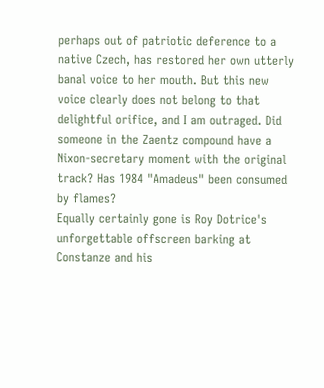perhaps out of patriotic deference to a native Czech, has restored her own utterly banal voice to her mouth. But this new voice clearly does not belong to that delightful orifice, and I am outraged. Did someone in the Zaentz compound have a Nixon-secretary moment with the original track? Has 1984 "Amadeus" been consumed by flames?
Equally certainly gone is Roy Dotrice's unforgettable offscreen barking at Constanze and his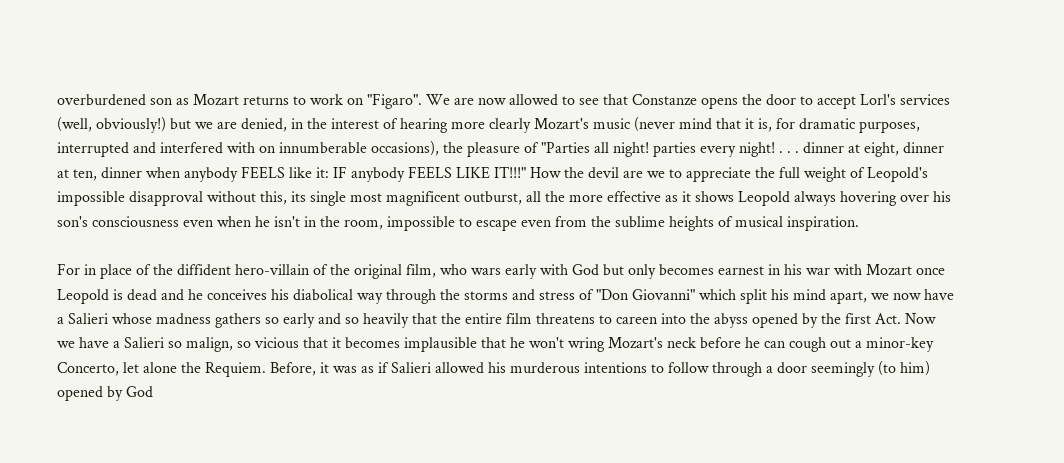overburdened son as Mozart returns to work on "Figaro". We are now allowed to see that Constanze opens the door to accept Lorl's services (well, obviously!) but we are denied, in the interest of hearing more clearly Mozart's music (never mind that it is, for dramatic purposes, interrupted and interfered with on innumberable occasions), the pleasure of "Parties all night! parties every night! . . . dinner at eight, dinner at ten, dinner when anybody FEELS like it: IF anybody FEELS LIKE IT!!!" How the devil are we to appreciate the full weight of Leopold's impossible disapproval without this, its single most magnificent outburst, all the more effective as it shows Leopold always hovering over his son's consciousness even when he isn't in the room, impossible to escape even from the sublime heights of musical inspiration.

For in place of the diffident hero-villain of the original film, who wars early with God but only becomes earnest in his war with Mozart once Leopold is dead and he conceives his diabolical way through the storms and stress of "Don Giovanni" which split his mind apart, we now have a Salieri whose madness gathers so early and so heavily that the entire film threatens to careen into the abyss opened by the first Act. Now we have a Salieri so malign, so vicious that it becomes implausible that he won't wring Mozart's neck before he can cough out a minor-key Concerto, let alone the Requiem. Before, it was as if Salieri allowed his murderous intentions to follow through a door seemingly (to him) opened by God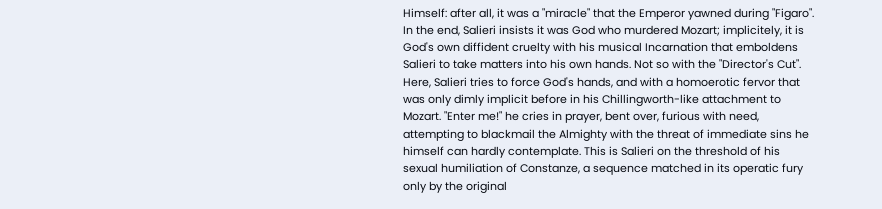Himself: after all, it was a "miracle" that the Emperor yawned during "Figaro". In the end, Salieri insists it was God who murdered Mozart; implicitely, it is God's own diffident cruelty with his musical Incarnation that emboldens Salieri to take matters into his own hands. Not so with the "Director's Cut". Here, Salieri tries to force God's hands, and with a homoerotic fervor that was only dimly implicit before in his Chillingworth-like attachment to Mozart. "Enter me!" he cries in prayer, bent over, furious with need, attempting to blackmail the Almighty with the threat of immediate sins he himself can hardly contemplate. This is Salieri on the threshold of his sexual humiliation of Constanze, a sequence matched in its operatic fury only by the original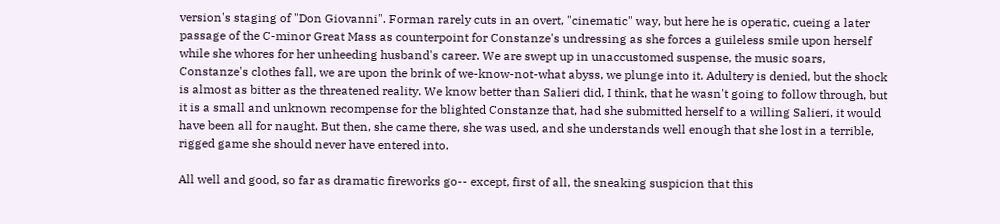version's staging of "Don Giovanni". Forman rarely cuts in an overt, "cinematic" way, but here he is operatic, cueing a later passage of the C-minor Great Mass as counterpoint for Constanze's undressing as she forces a guileless smile upon herself while she whores for her unheeding husband's career. We are swept up in unaccustomed suspense, the music soars, Constanze's clothes fall, we are upon the brink of we-know-not-what abyss, we plunge into it. Adultery is denied, but the shock is almost as bitter as the threatened reality. We know better than Salieri did, I think, that he wasn't going to follow through, but it is a small and unknown recompense for the blighted Constanze that, had she submitted herself to a willing Salieri, it would have been all for naught. But then, she came there, she was used, and she understands well enough that she lost in a terrible, rigged game she should never have entered into.

All well and good, so far as dramatic fireworks go-- except, first of all, the sneaking suspicion that this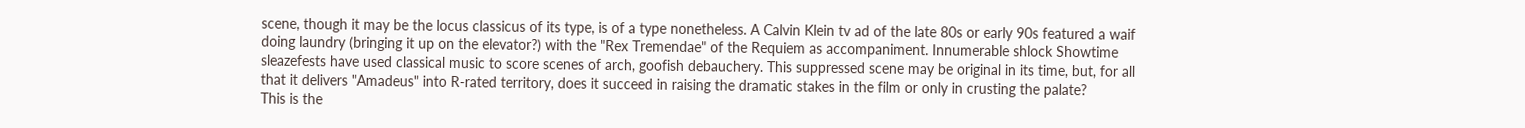scene, though it may be the locus classicus of its type, is of a type nonetheless. A Calvin Klein tv ad of the late 80s or early 90s featured a waif doing laundry (bringing it up on the elevator?) with the "Rex Tremendae" of the Requiem as accompaniment. Innumerable shlock Showtime sleazefests have used classical music to score scenes of arch, goofish debauchery. This suppressed scene may be original in its time, but, for all that it delivers "Amadeus" into R-rated territory, does it succeed in raising the dramatic stakes in the film or only in crusting the palate?
This is the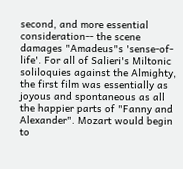second, and more essential consideration-- the scene damages "Amadeus"s 'sense-of-life'. For all of Salieri's Miltonic soliloquies against the Almighty, the first film was essentially as joyous and spontaneous as all the happier parts of "Fanny and Alexander". Mozart would begin to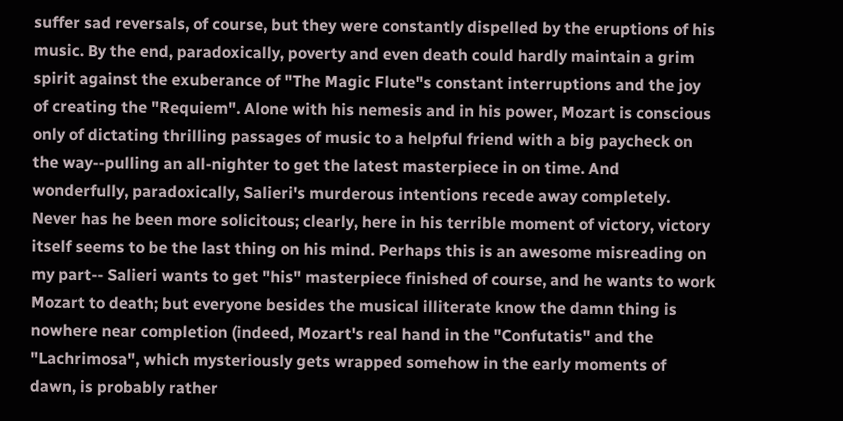suffer sad reversals, of course, but they were constantly dispelled by the eruptions of his music. By the end, paradoxically, poverty and even death could hardly maintain a grim spirit against the exuberance of "The Magic Flute"s constant interruptions and the joy of creating the "Requiem". Alone with his nemesis and in his power, Mozart is conscious only of dictating thrilling passages of music to a helpful friend with a big paycheck on the way--pulling an all-nighter to get the latest masterpiece in on time. And wonderfully, paradoxically, Salieri's murderous intentions recede away completely. Never has he been more solicitous; clearly, here in his terrible moment of victory, victory itself seems to be the last thing on his mind. Perhaps this is an awesome misreading on my part-- Salieri wants to get "his" masterpiece finished of course, and he wants to work Mozart to death; but everyone besides the musical illiterate know the damn thing is nowhere near completion (indeed, Mozart's real hand in the "Confutatis" and the "Lachrimosa", which mysteriously gets wrapped somehow in the early moments of dawn, is probably rather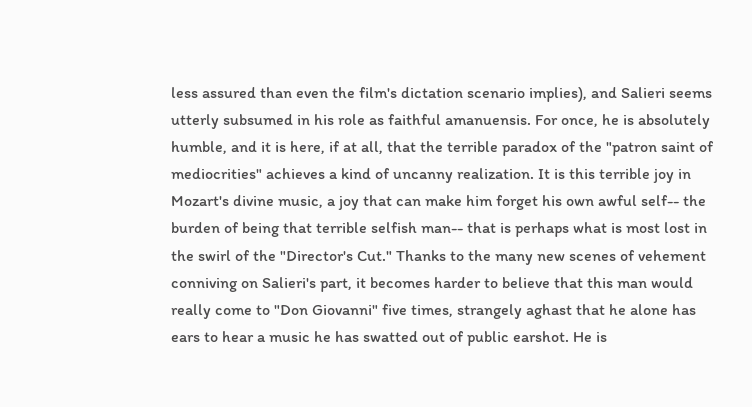less assured than even the film's dictation scenario implies), and Salieri seems utterly subsumed in his role as faithful amanuensis. For once, he is absolutely humble, and it is here, if at all, that the terrible paradox of the "patron saint of mediocrities" achieves a kind of uncanny realization. It is this terrible joy in Mozart's divine music, a joy that can make him forget his own awful self-- the burden of being that terrible selfish man-- that is perhaps what is most lost in the swirl of the "Director's Cut." Thanks to the many new scenes of vehement conniving on Salieri's part, it becomes harder to believe that this man would really come to "Don Giovanni" five times, strangely aghast that he alone has ears to hear a music he has swatted out of public earshot. He is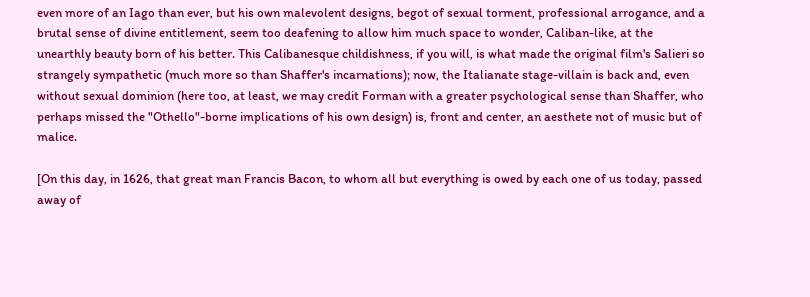even more of an Iago than ever, but his own malevolent designs, begot of sexual torment, professional arrogance, and a brutal sense of divine entitlement, seem too deafening to allow him much space to wonder, Caliban-like, at the unearthly beauty born of his better. This Calibanesque childishness, if you will, is what made the original film's Salieri so strangely sympathetic (much more so than Shaffer's incarnations); now, the Italianate stage-villain is back and, even without sexual dominion (here too, at least, we may credit Forman with a greater psychological sense than Shaffer, who perhaps missed the "Othello"-borne implications of his own design) is, front and center, an aesthete not of music but of malice.

[On this day, in 1626, that great man Francis Bacon, to whom all but everything is owed by each one of us today, passed away of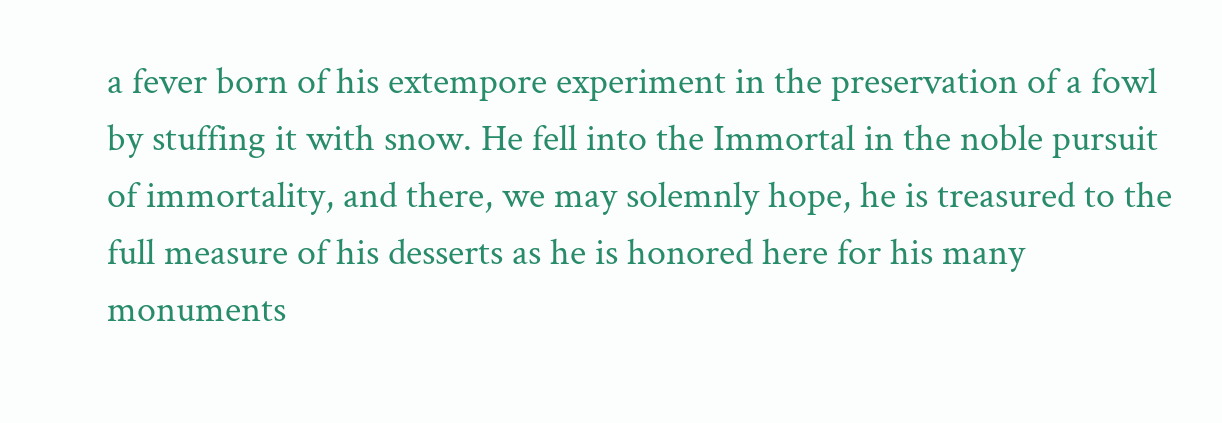a fever born of his extempore experiment in the preservation of a fowl by stuffing it with snow. He fell into the Immortal in the noble pursuit of immortality, and there, we may solemnly hope, he is treasured to the full measure of his desserts as he is honored here for his many monuments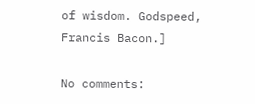of wisdom. Godspeed, Francis Bacon.]

No comments: